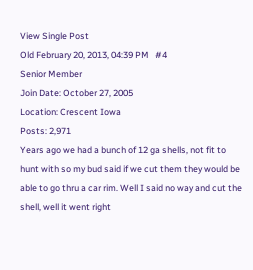View Single Post
Old February 20, 2013, 04:39 PM   #4
Senior Member
Join Date: October 27, 2005
Location: Crescent Iowa
Posts: 2,971
Years ago we had a bunch of 12 ga shells, not fit to hunt with so my bud said if we cut them they would be able to go thru a car rim. Well I said no way and cut the shell, well it went right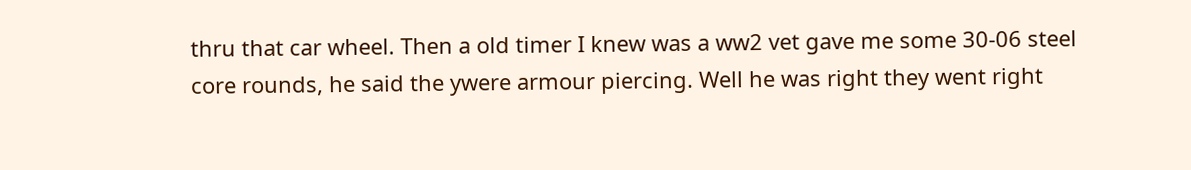thru that car wheel. Then a old timer I knew was a ww2 vet gave me some 30-06 steel core rounds, he said the ywere armour piercing. Well he was right they went right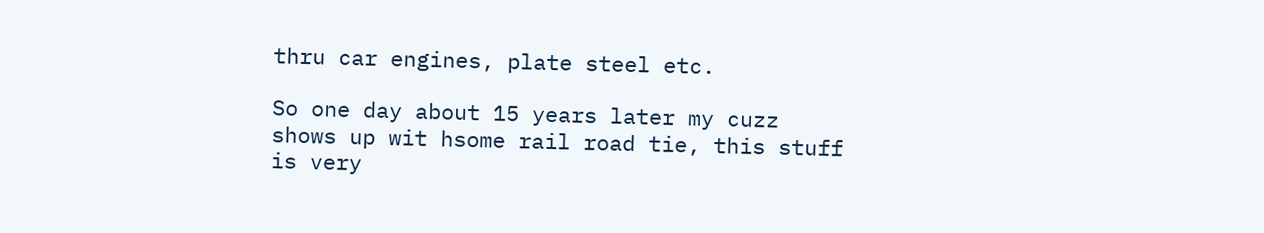thru car engines, plate steel etc.

So one day about 15 years later my cuzz shows up wit hsome rail road tie, this stuff is very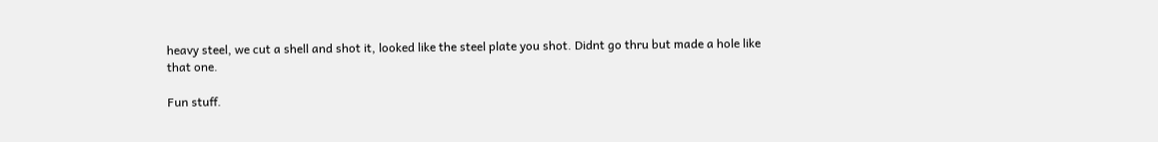heavy steel, we cut a shell and shot it, looked like the steel plate you shot. Didnt go thru but made a hole like that one.

Fun stuff.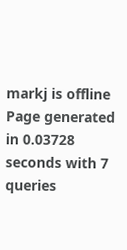markj is offline
Page generated in 0.03728 seconds with 7 queries